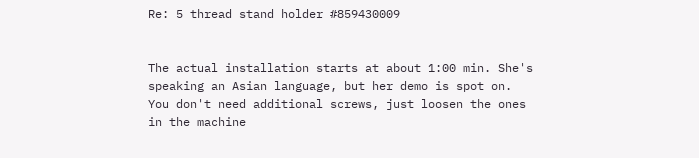Re: 5 thread stand holder #859430009


The actual installation starts at about 1:00 min. She's speaking an Asian language, but her demo is spot on. You don't need additional screws, just loosen the ones in the machine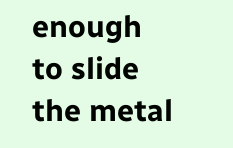enough to slide the metal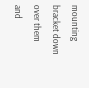mounting bracket down over them and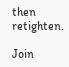then retighten.

Join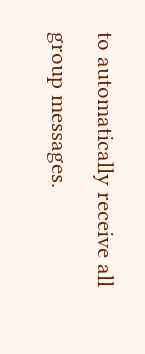to automatically receive all group messages.